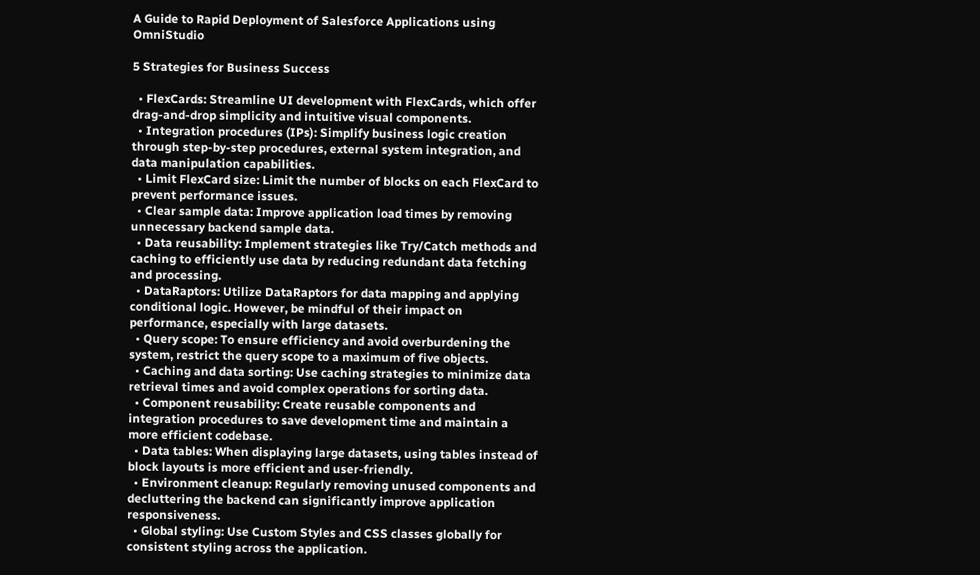A Guide to Rapid Deployment of Salesforce Applications using OmniStudio

5 Strategies for Business Success

  • FlexCards: Streamline UI development with FlexCards, which offer drag-and-drop simplicity and intuitive visual components.
  • Integration procedures (IPs): Simplify business logic creation through step-by-step procedures, external system integration, and data manipulation capabilities.
  • Limit FlexCard size: Limit the number of blocks on each FlexCard to prevent performance issues.
  • Clear sample data: Improve application load times by removing unnecessary backend sample data.
  • Data reusability: Implement strategies like Try/Catch methods and caching to efficiently use data by reducing redundant data fetching and processing.
  • DataRaptors: Utilize DataRaptors for data mapping and applying conditional logic. However, be mindful of their impact on performance, especially with large datasets.
  • Query scope: To ensure efficiency and avoid overburdening the system, restrict the query scope to a maximum of five objects.
  • Caching and data sorting: Use caching strategies to minimize data retrieval times and avoid complex operations for sorting data.
  • Component reusability: Create reusable components and integration procedures to save development time and maintain a more efficient codebase.
  • Data tables: When displaying large datasets, using tables instead of block layouts is more efficient and user-friendly.
  • Environment cleanup: Regularly removing unused components and decluttering the backend can significantly improve application responsiveness.
  • Global styling: Use Custom Styles and CSS classes globally for consistent styling across the application.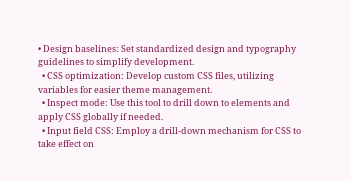• Design baselines: Set standardized design and typography guidelines to simplify development.
  • CSS optimization: Develop custom CSS files, utilizing variables for easier theme management.
  • Inspect mode: Use this tool to drill down to elements and apply CSS globally if needed.
  • Input field CSS: Employ a drill-down mechanism for CSS to take effect on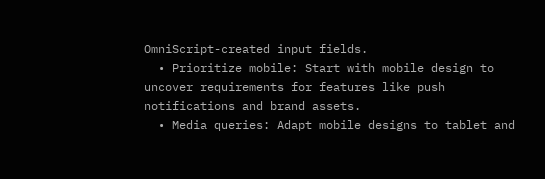OmniScript-created input fields.
  • Prioritize mobile: Start with mobile design to uncover requirements for features like push notifications and brand assets.
  • Media queries: Adapt mobile designs to tablet and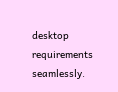desktop requirements seamlessly.